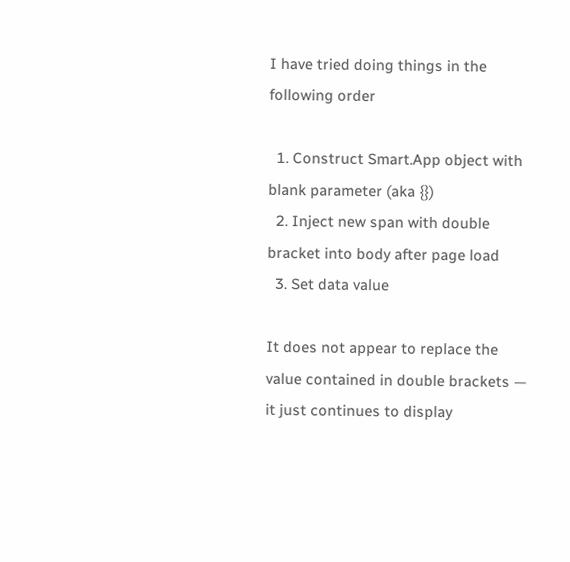I have tried doing things in the following order

  1. Construct Smart.App object with blank parameter (aka {})
  2. Inject new span with double bracket into body after page load
  3. Set data value

It does not appear to replace the value contained in double brackets — it just continues to display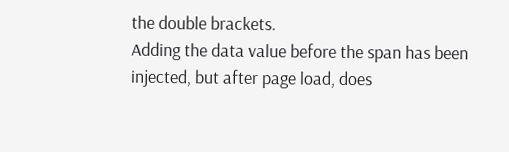the double brackets.
Adding the data value before the span has been injected, but after page load, does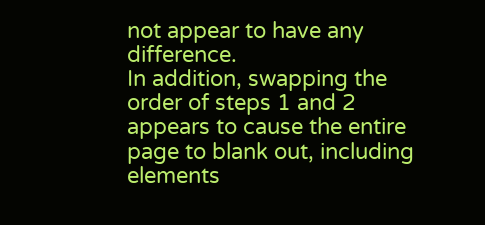not appear to have any difference.
In addition, swapping the order of steps 1 and 2 appears to cause the entire page to blank out, including elements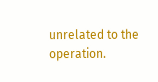unrelated to the operation.